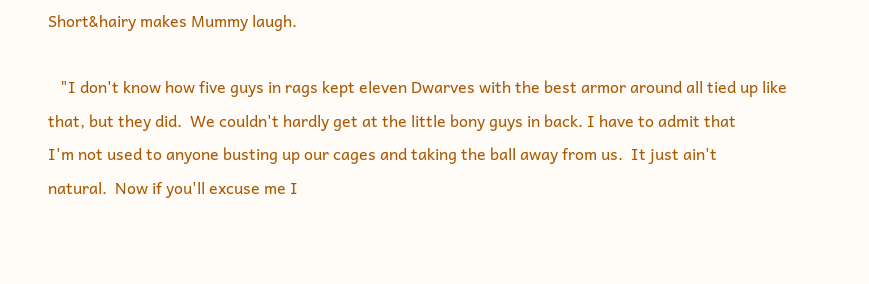Short&hairy makes Mummy laugh.

   "I don't know how five guys in rags kept eleven Dwarves with the best armor around all tied up like
that, but they did.  We couldn't hardly get at the little bony guys in back. I have to admit that
I'm not used to anyone busting up our cages and taking the ball away from us.  It just ain't
natural.  Now if you'll excuse me I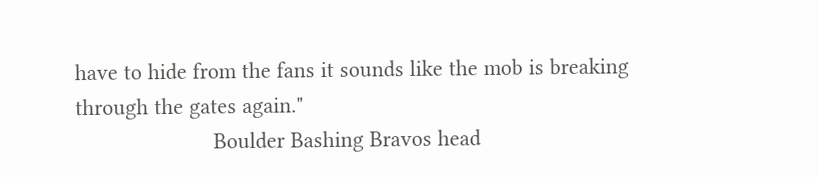have to hide from the fans it sounds like the mob is breaking
through the gates again."
                       Boulder Bashing Bravos head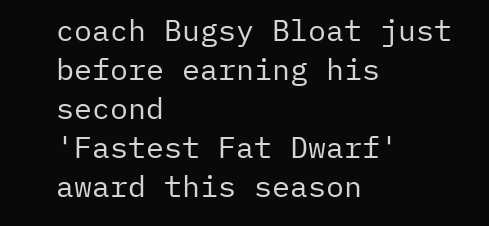coach Bugsy Bloat just before earning his second
'Fastest Fat Dwarf' award this season